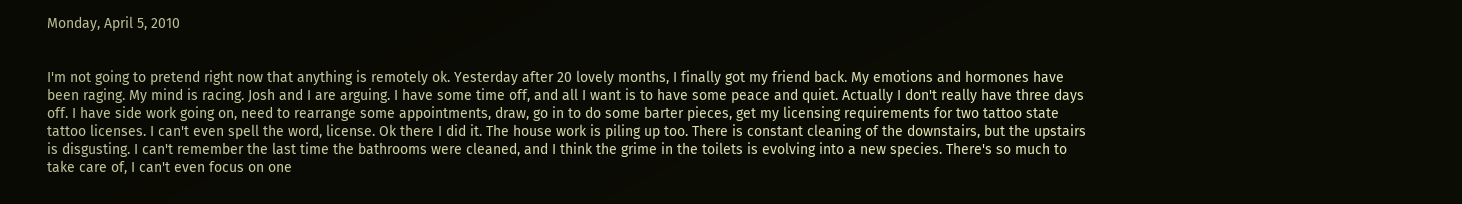Monday, April 5, 2010


I'm not going to pretend right now that anything is remotely ok. Yesterday after 20 lovely months, I finally got my friend back. My emotions and hormones have been raging. My mind is racing. Josh and I are arguing. I have some time off, and all I want is to have some peace and quiet. Actually I don't really have three days off. I have side work going on, need to rearrange some appointments, draw, go in to do some barter pieces, get my licensing requirements for two tattoo state tattoo licenses. I can't even spell the word, license. Ok there I did it. The house work is piling up too. There is constant cleaning of the downstairs, but the upstairs is disgusting. I can't remember the last time the bathrooms were cleaned, and I think the grime in the toilets is evolving into a new species. There's so much to take care of, I can't even focus on one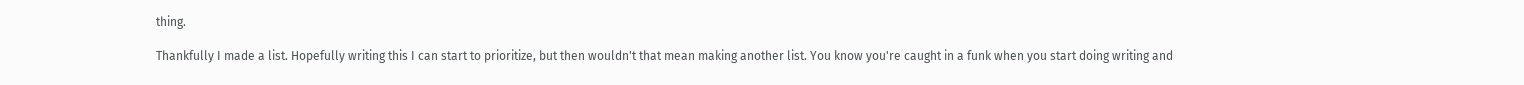thing.

Thankfully I made a list. Hopefully writing this I can start to prioritize, but then wouldn't that mean making another list. You know you're caught in a funk when you start doing writing and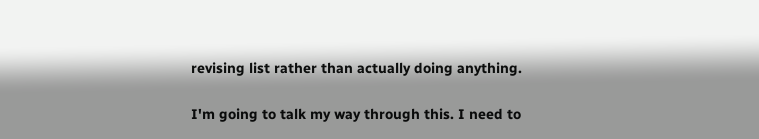revising list rather than actually doing anything.

I'm going to talk my way through this. I need to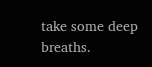take some deep breaths.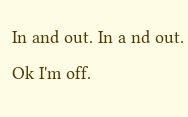In and out. In a nd out. Ok I'm off.